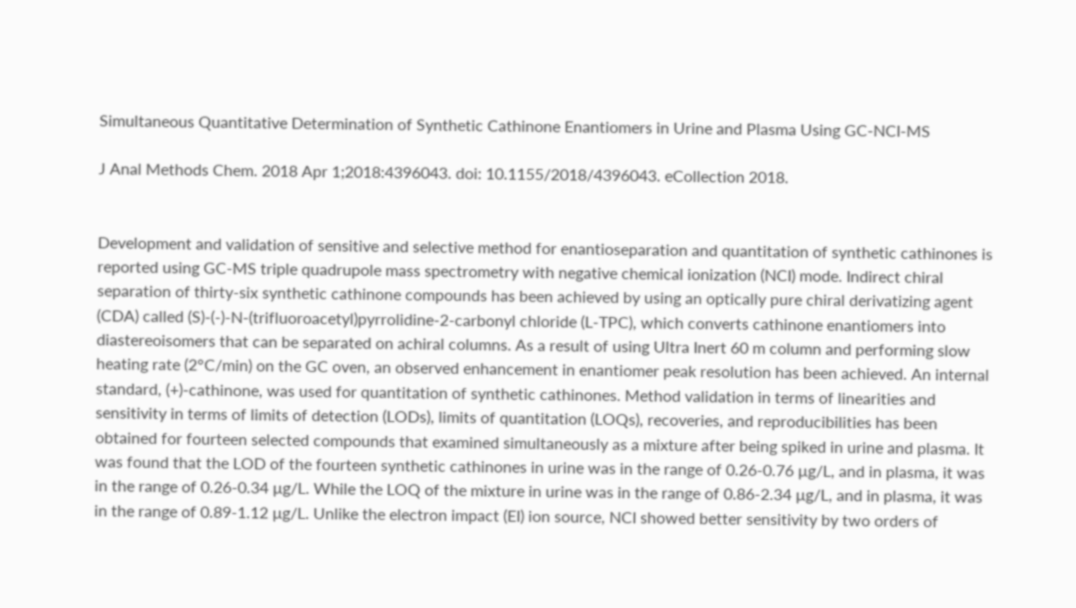Simultaneous Quantitative Determination of Synthetic Cathinone Enantiomers in Urine and Plasma Using GC-NCI-MS

J Anal Methods Chem. 2018 Apr 1;2018:4396043. doi: 10.1155/2018/4396043. eCollection 2018.


Development and validation of sensitive and selective method for enantioseparation and quantitation of synthetic cathinones is reported using GC-MS triple quadrupole mass spectrometry with negative chemical ionization (NCI) mode. Indirect chiral separation of thirty-six synthetic cathinone compounds has been achieved by using an optically pure chiral derivatizing agent (CDA) called (S)-(-)-N-(trifluoroacetyl)pyrrolidine-2-carbonyl chloride (L-TPC), which converts cathinone enantiomers into diastereoisomers that can be separated on achiral columns. As a result of using Ultra Inert 60 m column and performing slow heating rate (2°C/min) on the GC oven, an observed enhancement in enantiomer peak resolution has been achieved. An internal standard, (+)-cathinone, was used for quantitation of synthetic cathinones. Method validation in terms of linearities and sensitivity in terms of limits of detection (LODs), limits of quantitation (LOQs), recoveries, and reproducibilities has been obtained for fourteen selected compounds that examined simultaneously as a mixture after being spiked in urine and plasma. It was found that the LOD of the fourteen synthetic cathinones in urine was in the range of 0.26-0.76 µg/L, and in plasma, it was in the range of 0.26-0.34 µg/L. While the LOQ of the mixture in urine was in the range of 0.86-2.34 µg/L, and in plasma, it was in the range of 0.89-1.12 µg/L. Unlike the electron impact (EI) ion source, NCI showed better sensitivity by two orders of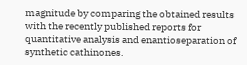magnitude by comparing the obtained results with the recently published reports for quantitative analysis and enantioseparation of synthetic cathinones.